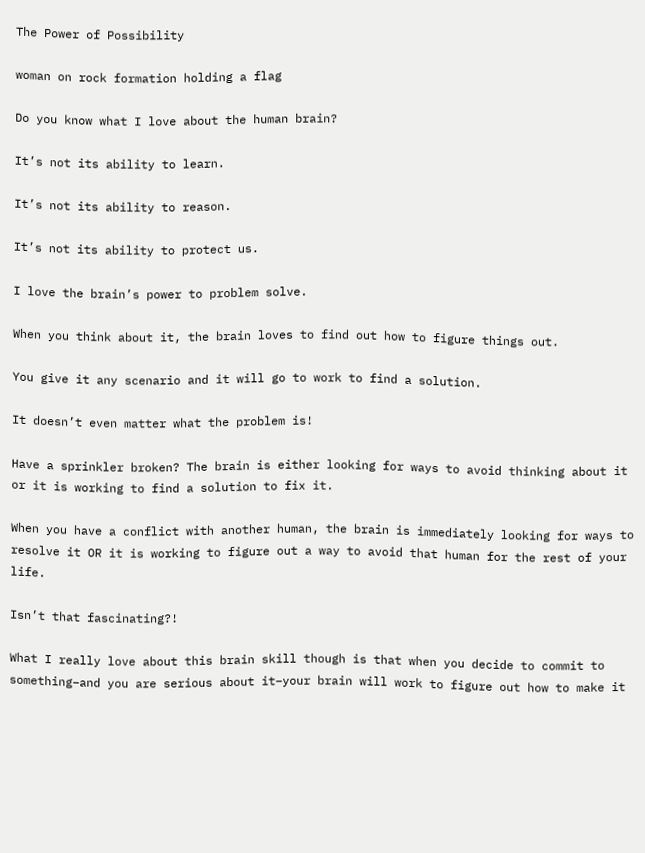The Power of Possibility

woman on rock formation holding a flag

Do you know what I love about the human brain?

It’s not its ability to learn.

It’s not its ability to reason.

It’s not its ability to protect us.

I love the brain’s power to problem solve.

When you think about it, the brain loves to find out how to figure things out.

You give it any scenario and it will go to work to find a solution.

It doesn’t even matter what the problem is!

Have a sprinkler broken? The brain is either looking for ways to avoid thinking about it or it is working to find a solution to fix it.

When you have a conflict with another human, the brain is immediately looking for ways to resolve it OR it is working to figure out a way to avoid that human for the rest of your life.

Isn’t that fascinating?!

What I really love about this brain skill though is that when you decide to commit to something–and you are serious about it–your brain will work to figure out how to make it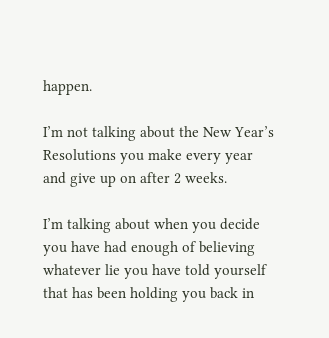happen.

I’m not talking about the New Year’s Resolutions you make every year and give up on after 2 weeks.

I’m talking about when you decide you have had enough of believing whatever lie you have told yourself that has been holding you back in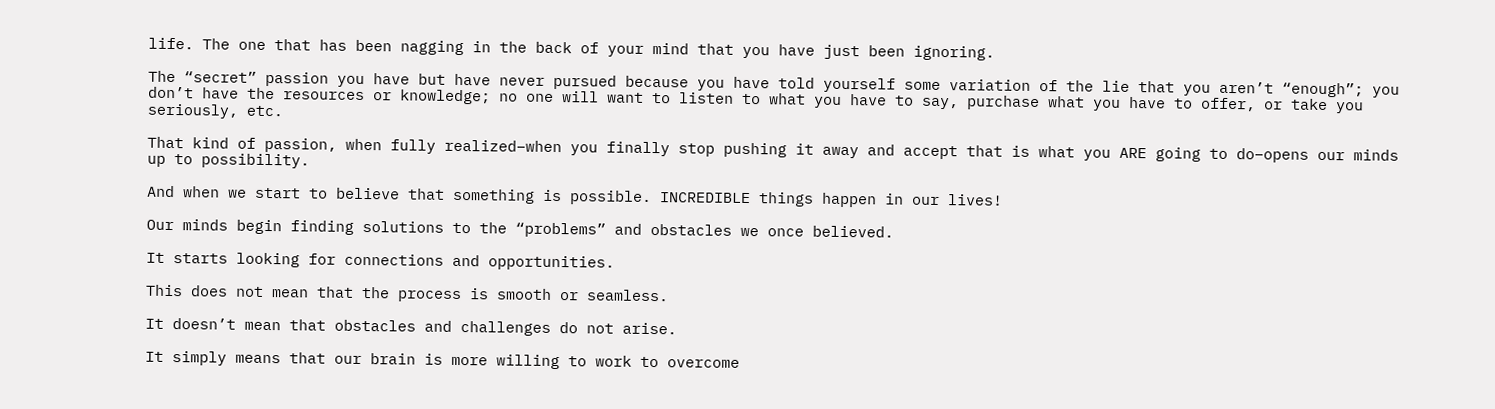life. The one that has been nagging in the back of your mind that you have just been ignoring.

The “secret” passion you have but have never pursued because you have told yourself some variation of the lie that you aren’t “enough”; you don’t have the resources or knowledge; no one will want to listen to what you have to say, purchase what you have to offer, or take you seriously, etc.

That kind of passion, when fully realized–when you finally stop pushing it away and accept that is what you ARE going to do–opens our minds up to possibility.

And when we start to believe that something is possible. INCREDIBLE things happen in our lives!

Our minds begin finding solutions to the “problems” and obstacles we once believed.

It starts looking for connections and opportunities.

This does not mean that the process is smooth or seamless.

It doesn’t mean that obstacles and challenges do not arise.

It simply means that our brain is more willing to work to overcome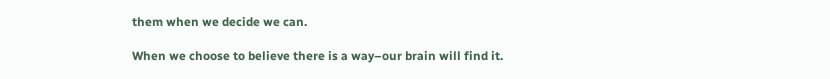them when we decide we can.

When we choose to believe there is a way–our brain will find it.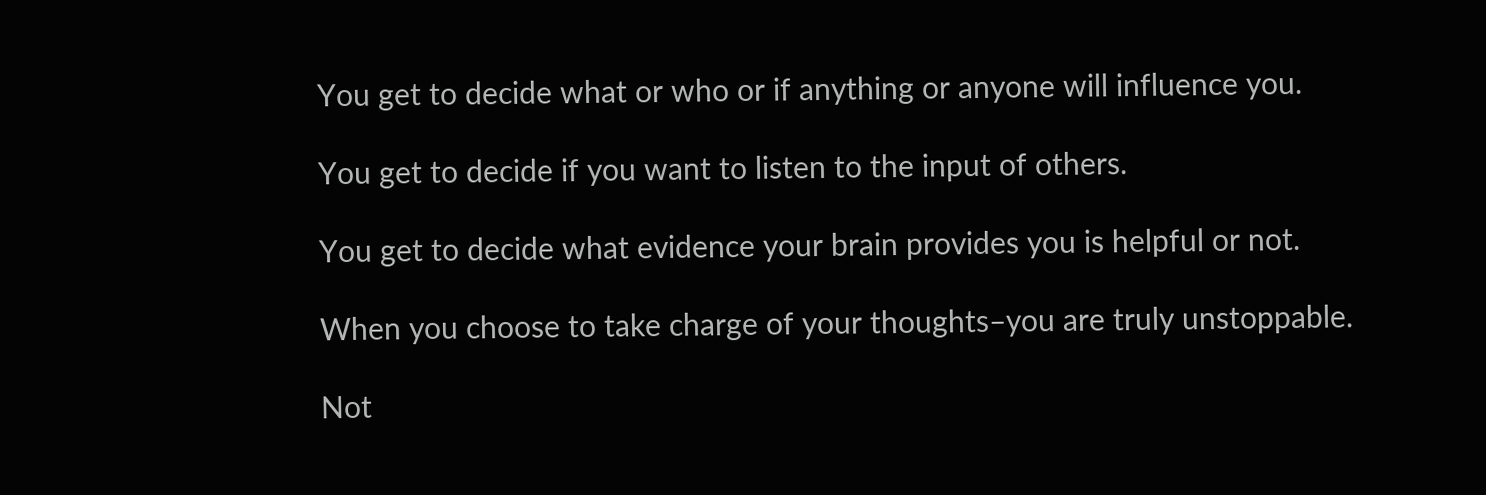You get to decide what or who or if anything or anyone will influence you.

You get to decide if you want to listen to the input of others.

You get to decide what evidence your brain provides you is helpful or not.

When you choose to take charge of your thoughts–you are truly unstoppable.

Not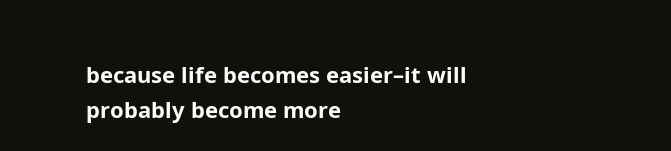because life becomes easier–it will probably become more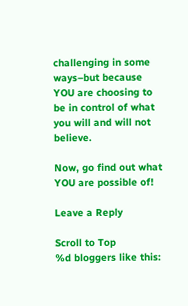challenging in some ways–but because YOU are choosing to be in control of what you will and will not believe.

Now, go find out what YOU are possible of!

Leave a Reply

Scroll to Top
%d bloggers like this: